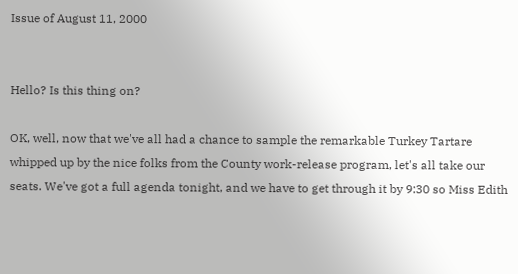Issue of August 11, 2000


Hello? Is this thing on?

OK, well, now that we've all had a chance to sample the remarkable Turkey Tartare whipped up by the nice folks from the County work-release program, let's all take our seats. We've got a full agenda tonight, and we have to get through it by 9:30 so Miss Edith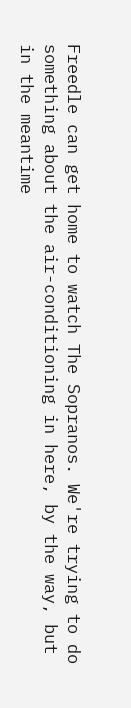Freedle can get home to watch The Sopranos. We're trying to do something about the air-conditioning in here, by the way, but in the meantime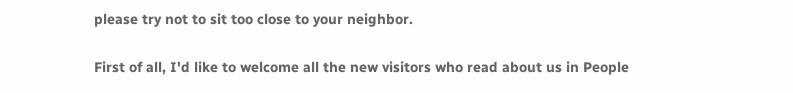please try not to sit too close to your neighbor.

First of all, I'd like to welcome all the new visitors who read about us in People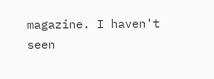magazine. I haven't seen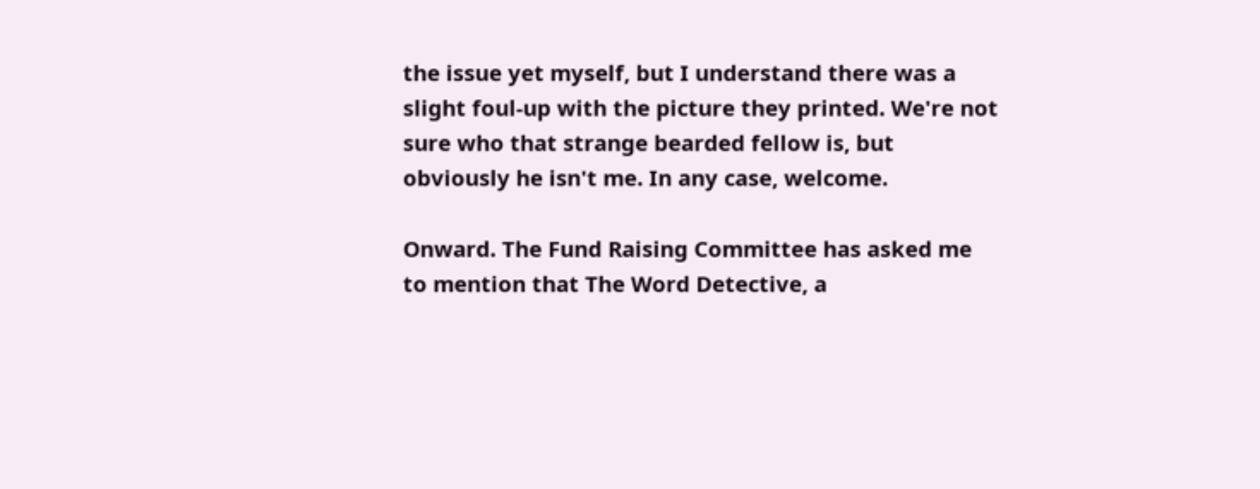the issue yet myself, but I understand there was a slight foul-up with the picture they printed. We're not sure who that strange bearded fellow is, but obviously he isn't me. In any case, welcome.

Onward. The Fund Raising Committee has asked me to mention that The Word Detective, a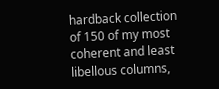hardback collection of 150 of my most coherent and least libellous columns,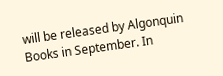will be released by Algonquin Books in September. In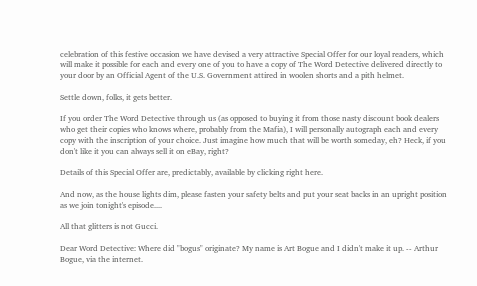celebration of this festive occasion we have devised a very attractive Special Offer for our loyal readers, which will make it possible for each and every one of you to have a copy of The Word Detective delivered directly to your door by an Official Agent of the U.S. Government attired in woolen shorts and a pith helmet.

Settle down, folks, it gets better.

If you order The Word Detective through us (as opposed to buying it from those nasty discount book dealers who get their copies who knows where, probably from the Mafia), I will personally autograph each and every copy with the inscription of your choice. Just imagine how much that will be worth someday, eh? Heck, if you don't like it you can always sell it on eBay, right?

Details of this Special Offer are, predictably, available by clicking right here.

And now, as the house lights dim, please fasten your safety belts and put your seat backs in an upright position as we join tonight's episode....

All that glitters is not Gucci.

Dear Word Detective: Where did "bogus" originate? My name is Art Bogue and I didn't make it up. -- Arthur Bogue, via the internet.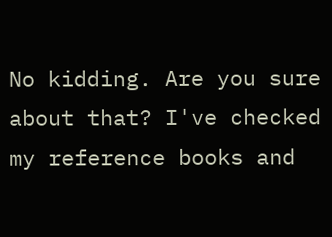No kidding. Are you sure about that? I've checked my reference books and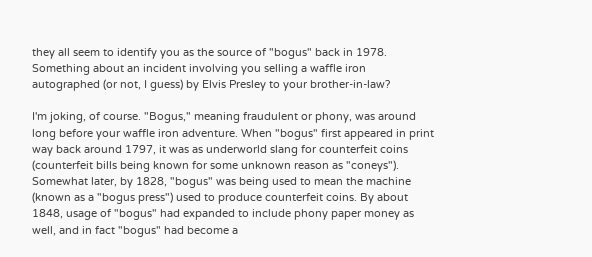they all seem to identify you as the source of "bogus" back in 1978. Something about an incident involving you selling a waffle iron autographed (or not, I guess) by Elvis Presley to your brother-in-law?

I'm joking, of course. "Bogus," meaning fraudulent or phony, was around long before your waffle iron adventure. When "bogus" first appeared in print way back around 1797, it was as underworld slang for counterfeit coins (counterfeit bills being known for some unknown reason as "coneys"). Somewhat later, by 1828, "bogus" was being used to mean the machine (known as a "bogus press") used to produce counterfeit coins. By about 1848, usage of "bogus" had expanded to include phony paper money as well, and in fact "bogus" had become a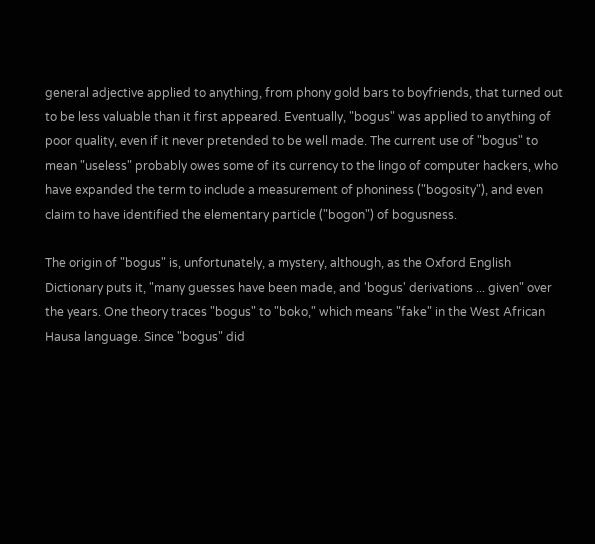general adjective applied to anything, from phony gold bars to boyfriends, that turned out to be less valuable than it first appeared. Eventually, "bogus" was applied to anything of poor quality, even if it never pretended to be well made. The current use of "bogus" to mean "useless" probably owes some of its currency to the lingo of computer hackers, who have expanded the term to include a measurement of phoniness ("bogosity"), and even claim to have identified the elementary particle ("bogon") of bogusness.

The origin of "bogus" is, unfortunately, a mystery, although, as the Oxford English Dictionary puts it, "many guesses have been made, and 'bogus' derivations ... given" over the years. One theory traces "bogus" to "boko," which means "fake" in the West African Hausa language. Since "bogus" did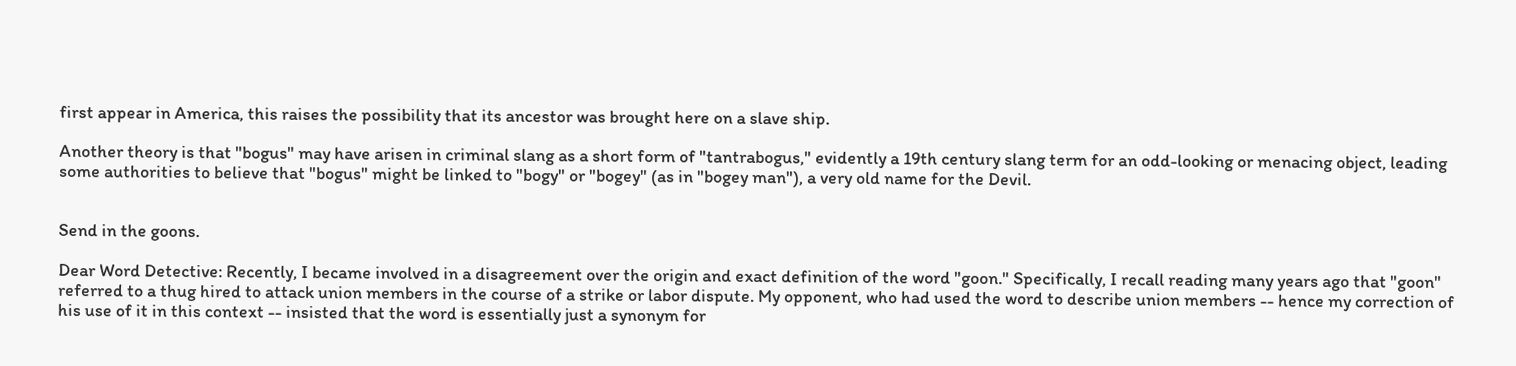first appear in America, this raises the possibility that its ancestor was brought here on a slave ship.

Another theory is that "bogus" may have arisen in criminal slang as a short form of "tantrabogus," evidently a 19th century slang term for an odd-looking or menacing object, leading some authorities to believe that "bogus" might be linked to "bogy" or "bogey" (as in "bogey man"), a very old name for the Devil.


Send in the goons.

Dear Word Detective: Recently, I became involved in a disagreement over the origin and exact definition of the word "goon." Specifically, I recall reading many years ago that "goon" referred to a thug hired to attack union members in the course of a strike or labor dispute. My opponent, who had used the word to describe union members -- hence my correction of his use of it in this context -- insisted that the word is essentially just a synonym for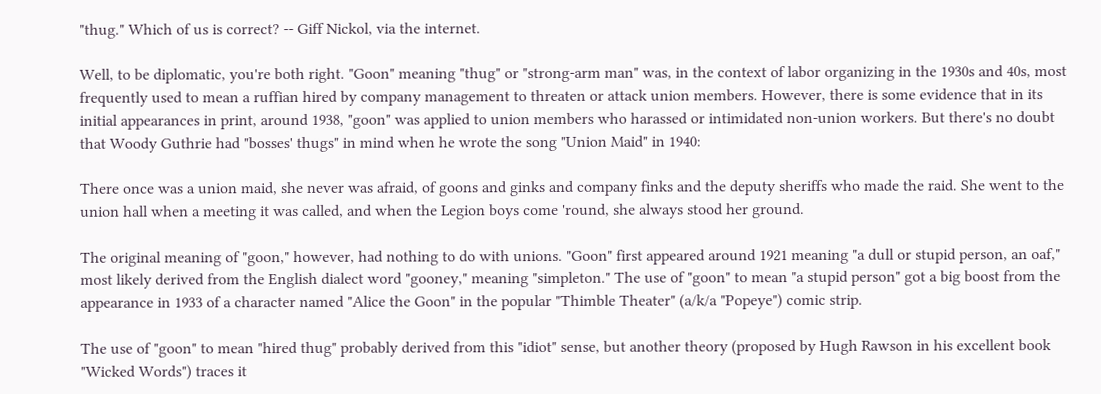"thug." Which of us is correct? -- Giff Nickol, via the internet.

Well, to be diplomatic, you're both right. "Goon" meaning "thug" or "strong-arm man" was, in the context of labor organizing in the 1930s and 40s, most frequently used to mean a ruffian hired by company management to threaten or attack union members. However, there is some evidence that in its initial appearances in print, around 1938, "goon" was applied to union members who harassed or intimidated non-union workers. But there's no doubt that Woody Guthrie had "bosses' thugs" in mind when he wrote the song "Union Maid" in 1940:

There once was a union maid, she never was afraid, of goons and ginks and company finks and the deputy sheriffs who made the raid. She went to the union hall when a meeting it was called, and when the Legion boys come 'round, she always stood her ground.

The original meaning of "goon," however, had nothing to do with unions. "Goon" first appeared around 1921 meaning "a dull or stupid person, an oaf," most likely derived from the English dialect word "gooney," meaning "simpleton." The use of "goon" to mean "a stupid person" got a big boost from the appearance in 1933 of a character named "Alice the Goon" in the popular "Thimble Theater" (a/k/a "Popeye") comic strip.

The use of "goon" to mean "hired thug" probably derived from this "idiot" sense, but another theory (proposed by Hugh Rawson in his excellent book "Wicked Words") traces it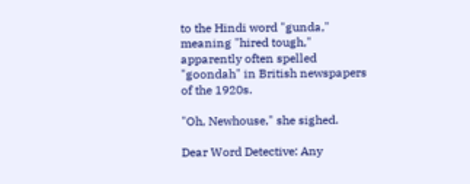to the Hindi word "gunda," meaning "hired tough," apparently often spelled "goondah" in British newspapers of the 1920s.

"Oh, Newhouse," she sighed.

Dear Word Detective: Any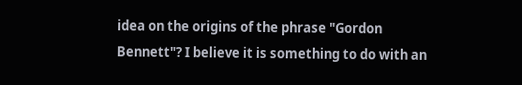idea on the origins of the phrase "Gordon Bennett"? I believe it is something to do with an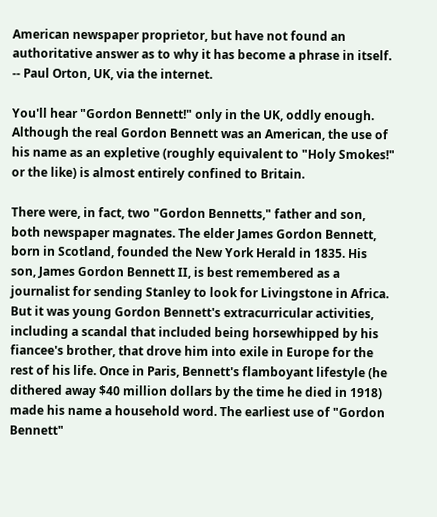American newspaper proprietor, but have not found an authoritative answer as to why it has become a phrase in itself. -- Paul Orton, UK, via the internet.

You'll hear "Gordon Bennett!" only in the UK, oddly enough. Although the real Gordon Bennett was an American, the use of his name as an expletive (roughly equivalent to "Holy Smokes!" or the like) is almost entirely confined to Britain.

There were, in fact, two "Gordon Bennetts," father and son, both newspaper magnates. The elder James Gordon Bennett, born in Scotland, founded the New York Herald in 1835. His son, James Gordon Bennett II, is best remembered as a journalist for sending Stanley to look for Livingstone in Africa. But it was young Gordon Bennett's extracurricular activities, including a scandal that included being horsewhipped by his fiancee's brother, that drove him into exile in Europe for the rest of his life. Once in Paris, Bennett's flamboyant lifestyle (he dithered away $40 million dollars by the time he died in 1918) made his name a household word. The earliest use of "Gordon Bennett"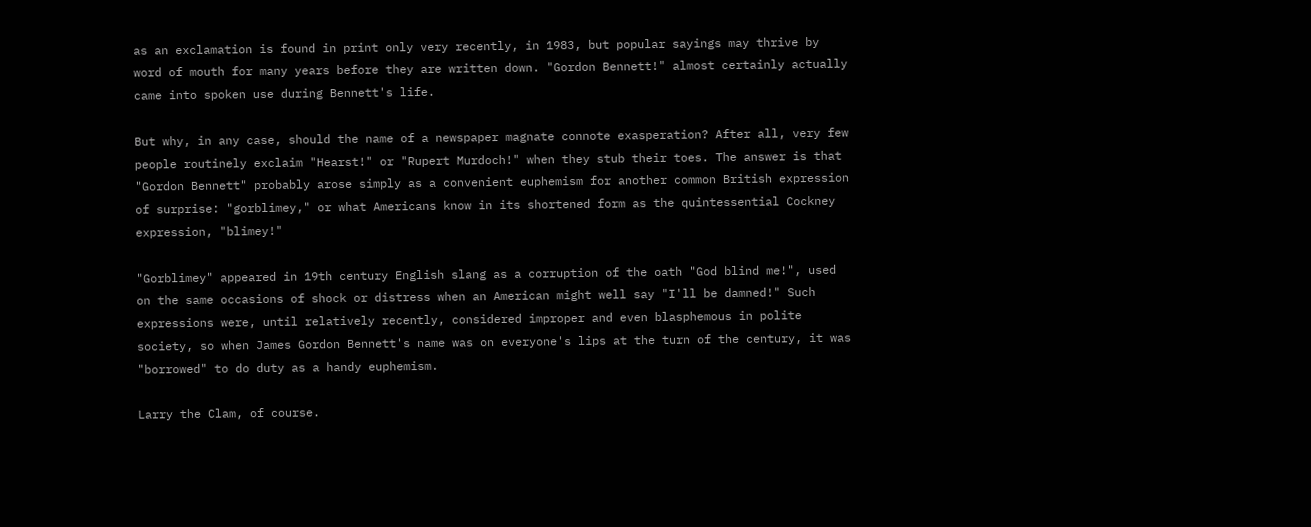as an exclamation is found in print only very recently, in 1983, but popular sayings may thrive by word of mouth for many years before they are written down. "Gordon Bennett!" almost certainly actually came into spoken use during Bennett's life.

But why, in any case, should the name of a newspaper magnate connote exasperation? After all, very few people routinely exclaim "Hearst!" or "Rupert Murdoch!" when they stub their toes. The answer is that "Gordon Bennett" probably arose simply as a convenient euphemism for another common British expression of surprise: "gorblimey," or what Americans know in its shortened form as the quintessential Cockney expression, "blimey!"

"Gorblimey" appeared in 19th century English slang as a corruption of the oath "God blind me!", used on the same occasions of shock or distress when an American might well say "I'll be damned!" Such expressions were, until relatively recently, considered improper and even blasphemous in polite society, so when James Gordon Bennett's name was on everyone's lips at the turn of the century, it was "borrowed" to do duty as a handy euphemism.

Larry the Clam, of course.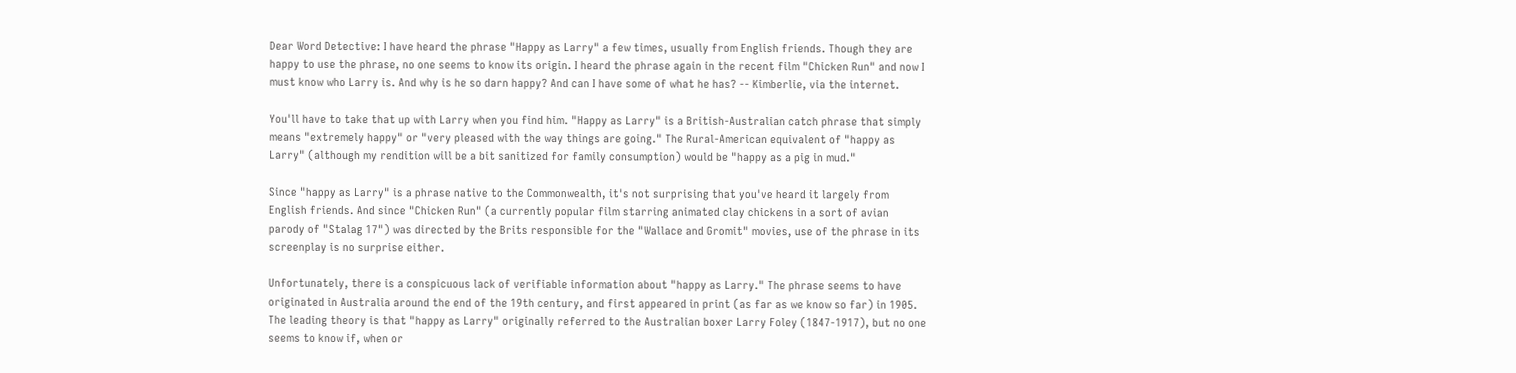Dear Word Detective: I have heard the phrase "Happy as Larry" a few times, usually from English friends. Though they are happy to use the phrase, no one seems to know its origin. I heard the phrase again in the recent film "Chicken Run" and now I must know who Larry is. And why is he so darn happy? And can I have some of what he has? -- Kimberlie, via the internet.

You'll have to take that up with Larry when you find him. "Happy as Larry" is a British-Australian catch phrase that simply means "extremely happy" or "very pleased with the way things are going." The Rural-American equivalent of "happy as Larry" (although my rendition will be a bit sanitized for family consumption) would be "happy as a pig in mud."

Since "happy as Larry" is a phrase native to the Commonwealth, it's not surprising that you've heard it largely from English friends. And since "Chicken Run" (a currently popular film starring animated clay chickens in a sort of avian parody of "Stalag 17") was directed by the Brits responsible for the "Wallace and Gromit" movies, use of the phrase in its screenplay is no surprise either.

Unfortunately, there is a conspicuous lack of verifiable information about "happy as Larry." The phrase seems to have originated in Australia around the end of the 19th century, and first appeared in print (as far as we know so far) in 1905. The leading theory is that "happy as Larry" originally referred to the Australian boxer Larry Foley (1847-1917), but no one seems to know if, when or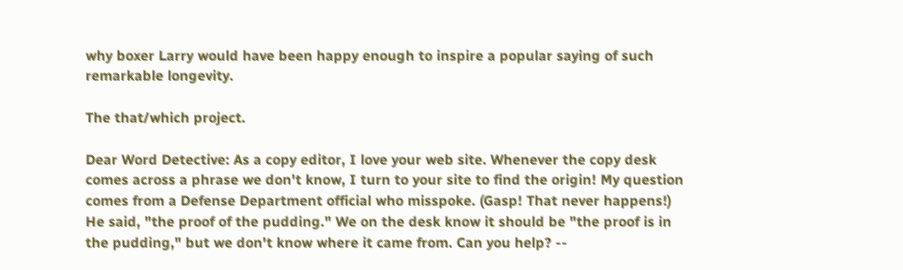why boxer Larry would have been happy enough to inspire a popular saying of such remarkable longevity.

The that/which project.

Dear Word Detective: As a copy editor, I love your web site. Whenever the copy desk comes across a phrase we don't know, I turn to your site to find the origin! My question comes from a Defense Department official who misspoke. (Gasp! That never happens!) He said, "the proof of the pudding." We on the desk know it should be "the proof is in the pudding," but we don't know where it came from. Can you help? --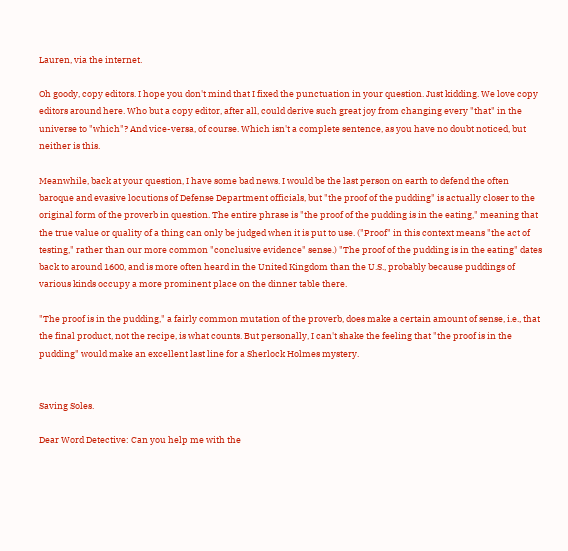Lauren, via the internet.

Oh goody, copy editors. I hope you don't mind that I fixed the punctuation in your question. Just kidding. We love copy editors around here. Who but a copy editor, after all, could derive such great joy from changing every "that" in the universe to "which"? And vice-versa, of course. Which isn't a complete sentence, as you have no doubt noticed, but neither is this.

Meanwhile, back at your question, I have some bad news. I would be the last person on earth to defend the often baroque and evasive locutions of Defense Department officials, but "the proof of the pudding" is actually closer to the original form of the proverb in question. The entire phrase is "the proof of the pudding is in the eating," meaning that the true value or quality of a thing can only be judged when it is put to use. ("Proof" in this context means "the act of testing," rather than our more common "conclusive evidence" sense.) "The proof of the pudding is in the eating" dates back to around 1600, and is more often heard in the United Kingdom than the U.S., probably because puddings of various kinds occupy a more prominent place on the dinner table there.

"The proof is in the pudding," a fairly common mutation of the proverb, does make a certain amount of sense, i.e., that the final product, not the recipe, is what counts. But personally, I can't shake the feeling that "the proof is in the pudding" would make an excellent last line for a Sherlock Holmes mystery.


Saving Soles.

Dear Word Detective: Can you help me with the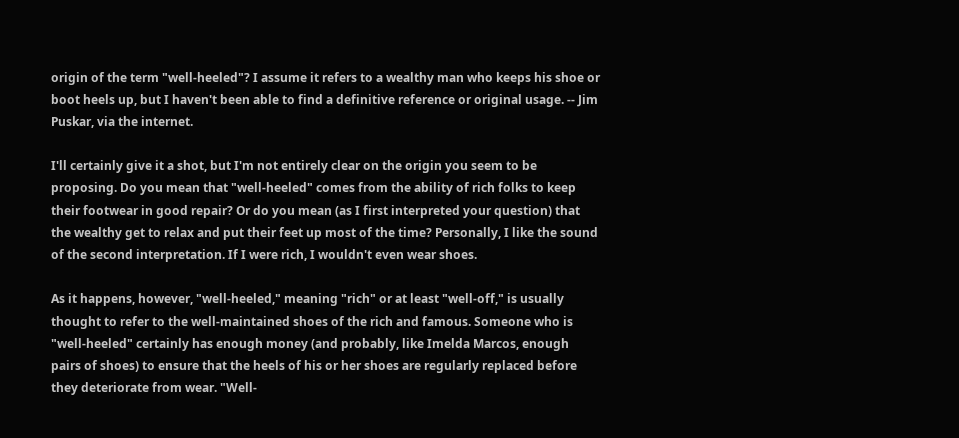origin of the term "well-heeled"? I assume it refers to a wealthy man who keeps his shoe or boot heels up, but I haven't been able to find a definitive reference or original usage. -- Jim Puskar, via the internet.

I'll certainly give it a shot, but I'm not entirely clear on the origin you seem to be proposing. Do you mean that "well-heeled" comes from the ability of rich folks to keep their footwear in good repair? Or do you mean (as I first interpreted your question) that the wealthy get to relax and put their feet up most of the time? Personally, I like the sound of the second interpretation. If I were rich, I wouldn't even wear shoes.

As it happens, however, "well-heeled," meaning "rich" or at least "well-off," is usually thought to refer to the well-maintained shoes of the rich and famous. Someone who is "well-heeled" certainly has enough money (and probably, like Imelda Marcos, enough pairs of shoes) to ensure that the heels of his or her shoes are regularly replaced before they deteriorate from wear. "Well-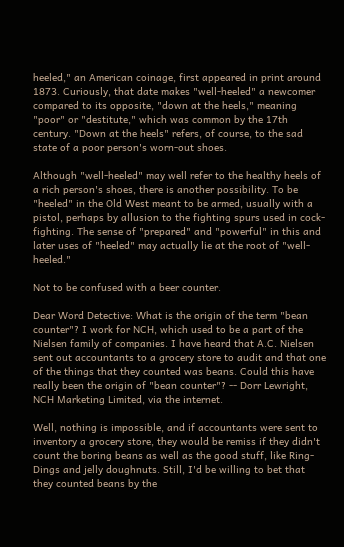heeled," an American coinage, first appeared in print around 1873. Curiously, that date makes "well-heeled" a newcomer compared to its opposite, "down at the heels," meaning "poor" or "destitute," which was common by the 17th century. "Down at the heels" refers, of course, to the sad state of a poor person's worn-out shoes.

Although "well-heeled" may well refer to the healthy heels of a rich person's shoes, there is another possibility. To be "heeled" in the Old West meant to be armed, usually with a pistol, perhaps by allusion to the fighting spurs used in cock-fighting. The sense of "prepared" and "powerful" in this and later uses of "heeled" may actually lie at the root of "well-heeled."

Not to be confused with a beer counter.

Dear Word Detective: What is the origin of the term "bean counter"? I work for NCH, which used to be a part of the Nielsen family of companies. I have heard that A.C. Nielsen sent out accountants to a grocery store to audit and that one of the things that they counted was beans. Could this have really been the origin of "bean counter"? -- Dorr Lewright, NCH Marketing Limited, via the internet.

Well, nothing is impossible, and if accountants were sent to inventory a grocery store, they would be remiss if they didn't count the boring beans as well as the good stuff, like Ring-Dings and jelly doughnuts. Still, I'd be willing to bet that they counted beans by the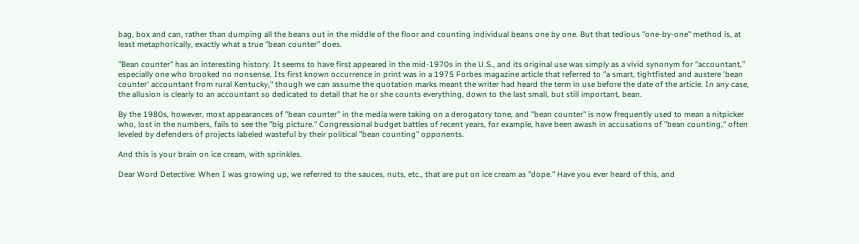bag, box and can, rather than dumping all the beans out in the middle of the floor and counting individual beans one by one. But that tedious "one-by-one" method is, at least metaphorically, exactly what a true "bean counter" does.

"Bean counter" has an interesting history. It seems to have first appeared in the mid-1970s in the U.S., and its original use was simply as a vivid synonym for "accountant," especially one who brooked no nonsense. Its first known occurrence in print was in a 1975 Forbes magazine article that referred to "a smart, tightfisted and austere 'bean counter' accountant from rural Kentucky," though we can assume the quotation marks meant the writer had heard the term in use before the date of the article. In any case, the allusion is clearly to an accountant so dedicated to detail that he or she counts everything, down to the last small, but still important, bean.

By the 1980s, however, most appearances of "bean counter" in the media were taking on a derogatory tone, and "bean counter" is now frequently used to mean a nitpicker who, lost in the numbers, fails to see the "big picture." Congressional budget battles of recent years, for example, have been awash in accusations of "bean counting," often leveled by defenders of projects labeled wasteful by their political "bean counting" opponents.

And this is your brain on ice cream, with sprinkles.

Dear Word Detective: When I was growing up, we referred to the sauces, nuts, etc., that are put on ice cream as "dope." Have you ever heard of this, and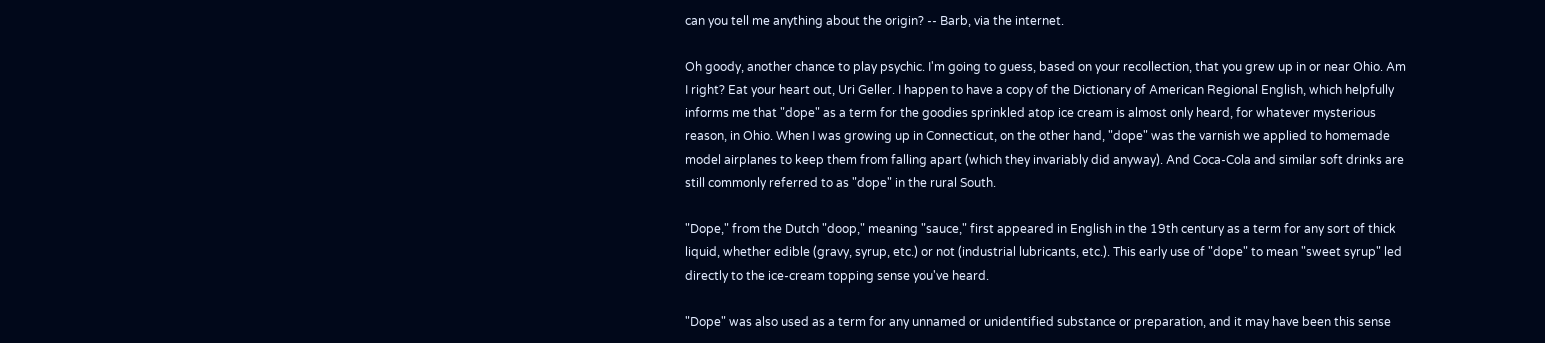can you tell me anything about the origin? -- Barb, via the internet.

Oh goody, another chance to play psychic. I'm going to guess, based on your recollection, that you grew up in or near Ohio. Am I right? Eat your heart out, Uri Geller. I happen to have a copy of the Dictionary of American Regional English, which helpfully informs me that "dope" as a term for the goodies sprinkled atop ice cream is almost only heard, for whatever mysterious reason, in Ohio. When I was growing up in Connecticut, on the other hand, "dope" was the varnish we applied to homemade model airplanes to keep them from falling apart (which they invariably did anyway). And Coca-Cola and similar soft drinks are still commonly referred to as "dope" in the rural South.

"Dope," from the Dutch "doop," meaning "sauce," first appeared in English in the 19th century as a term for any sort of thick liquid, whether edible (gravy, syrup, etc.) or not (industrial lubricants, etc.). This early use of "dope" to mean "sweet syrup" led directly to the ice-cream topping sense you've heard.

"Dope" was also used as a term for any unnamed or unidentified substance or preparation, and it may have been this sense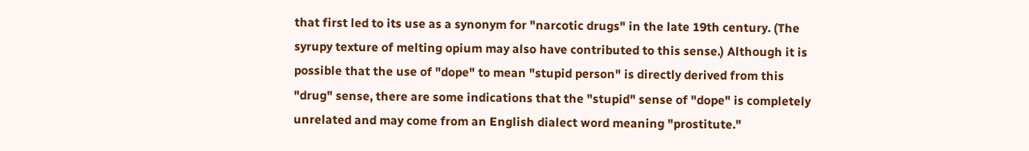that first led to its use as a synonym for "narcotic drugs" in the late 19th century. (The syrupy texture of melting opium may also have contributed to this sense.) Although it is possible that the use of "dope" to mean "stupid person" is directly derived from this "drug" sense, there are some indications that the "stupid" sense of "dope" is completely unrelated and may come from an English dialect word meaning "prostitute."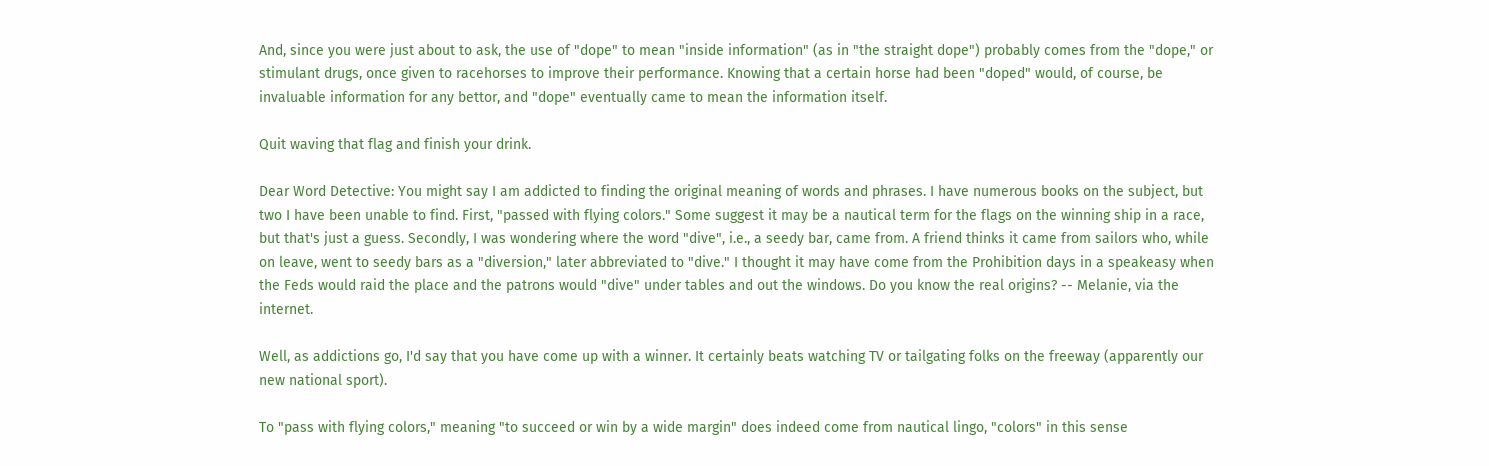And, since you were just about to ask, the use of "dope" to mean "inside information" (as in "the straight dope") probably comes from the "dope," or stimulant drugs, once given to racehorses to improve their performance. Knowing that a certain horse had been "doped" would, of course, be invaluable information for any bettor, and "dope" eventually came to mean the information itself.

Quit waving that flag and finish your drink.

Dear Word Detective: You might say I am addicted to finding the original meaning of words and phrases. I have numerous books on the subject, but two I have been unable to find. First, "passed with flying colors." Some suggest it may be a nautical term for the flags on the winning ship in a race, but that's just a guess. Secondly, I was wondering where the word "dive", i.e., a seedy bar, came from. A friend thinks it came from sailors who, while on leave, went to seedy bars as a "diversion," later abbreviated to "dive." I thought it may have come from the Prohibition days in a speakeasy when the Feds would raid the place and the patrons would "dive" under tables and out the windows. Do you know the real origins? -- Melanie, via the internet.

Well, as addictions go, I'd say that you have come up with a winner. It certainly beats watching TV or tailgating folks on the freeway (apparently our new national sport).

To "pass with flying colors," meaning "to succeed or win by a wide margin" does indeed come from nautical lingo, "colors" in this sense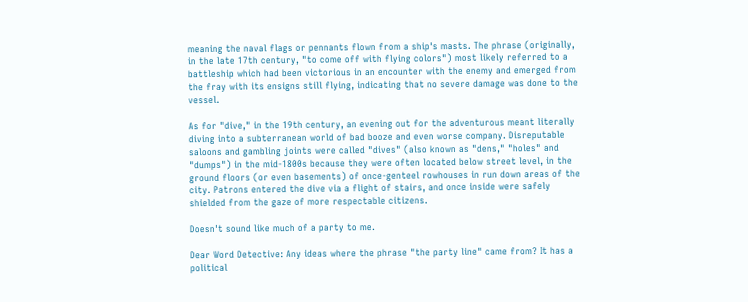meaning the naval flags or pennants flown from a ship's masts. The phrase (originally, in the late 17th century, "to come off with flying colors") most likely referred to a battleship which had been victorious in an encounter with the enemy and emerged from the fray with its ensigns still flying, indicating that no severe damage was done to the vessel.

As for "dive," in the 19th century, an evening out for the adventurous meant literally diving into a subterranean world of bad booze and even worse company. Disreputable saloons and gambling joints were called "dives" (also known as "dens," "holes" and "dumps") in the mid-1800s because they were often located below street level, in the ground floors (or even basements) of once-genteel rowhouses in run down areas of the city. Patrons entered the dive via a flight of stairs, and once inside were safely shielded from the gaze of more respectable citizens.

Doesn't sound like much of a party to me.

Dear Word Detective: Any ideas where the phrase "the party line" came from? It has a political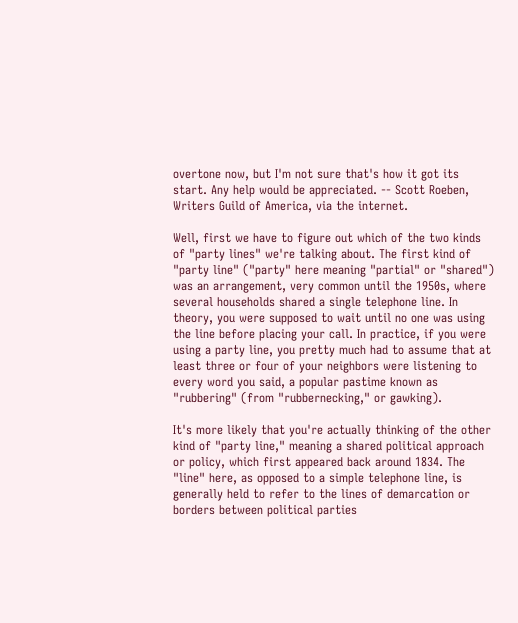overtone now, but I'm not sure that's how it got its start. Any help would be appreciated. -- Scott Roeben, Writers Guild of America, via the internet.

Well, first we have to figure out which of the two kinds of "party lines" we're talking about. The first kind of "party line" ("party" here meaning "partial" or "shared") was an arrangement, very common until the 1950s, where several households shared a single telephone line. In theory, you were supposed to wait until no one was using the line before placing your call. In practice, if you were using a party line, you pretty much had to assume that at least three or four of your neighbors were listening to every word you said, a popular pastime known as "rubbering" (from "rubbernecking," or gawking).

It's more likely that you're actually thinking of the other kind of "party line," meaning a shared political approach or policy, which first appeared back around 1834. The "line" here, as opposed to a simple telephone line, is generally held to refer to the lines of demarcation or borders between political parties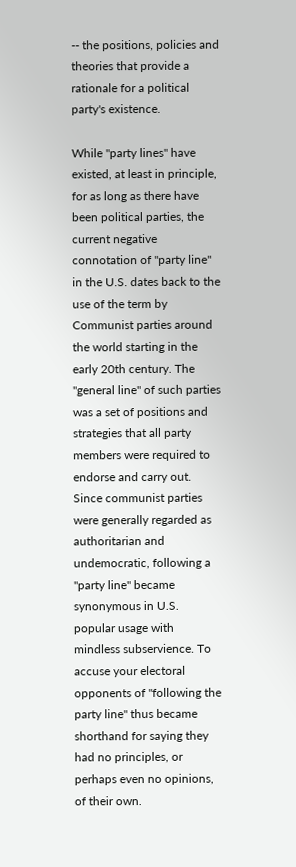-- the positions, policies and theories that provide a rationale for a political party's existence.

While "party lines" have existed, at least in principle, for as long as there have been political parties, the current negative connotation of "party line" in the U.S. dates back to the use of the term by Communist parties around the world starting in the early 20th century. The "general line" of such parties was a set of positions and strategies that all party members were required to endorse and carry out. Since communist parties were generally regarded as authoritarian and undemocratic, following a "party line" became synonymous in U.S. popular usage with mindless subservience. To accuse your electoral opponents of "following the party line" thus became shorthand for saying they had no principles, or perhaps even no opinions, of their own.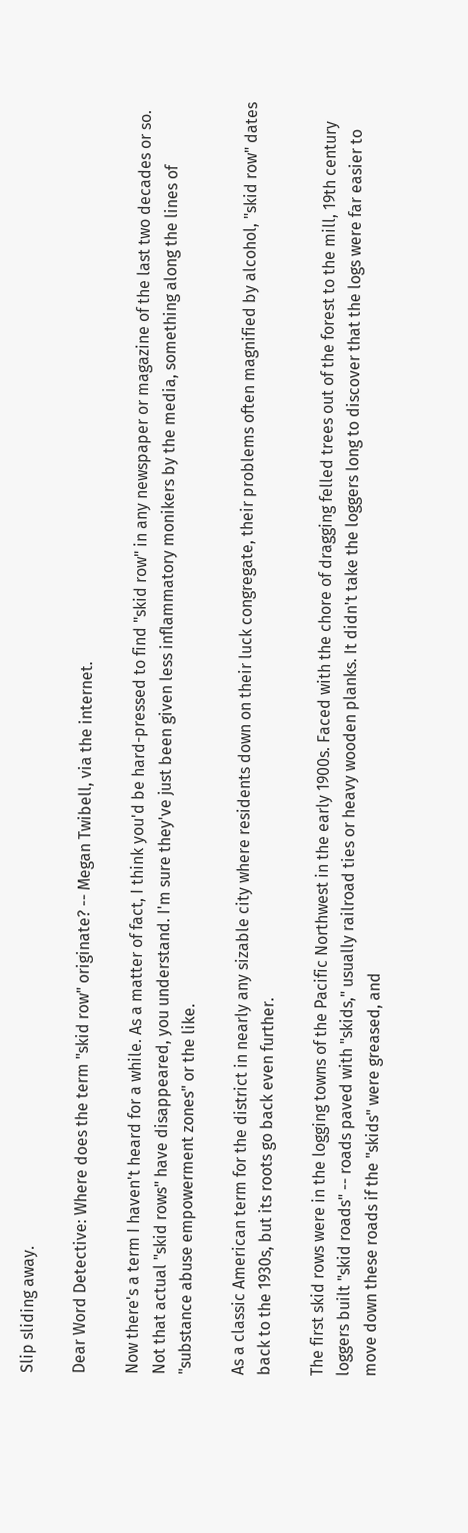Slip sliding away.

Dear Word Detective: Where does the term "skid row" originate? -- Megan Twibell, via the internet.

Now there's a term I haven't heard for a while. As a matter of fact, I think you'd be hard-pressed to find "skid row" in any newspaper or magazine of the last two decades or so. Not that actual "skid rows" have disappeared, you understand. I'm sure they've just been given less inflammatory monikers by the media, something along the lines of "substance abuse empowerment zones" or the like.

As a classic American term for the district in nearly any sizable city where residents down on their luck congregate, their problems often magnified by alcohol, "skid row" dates back to the 1930s, but its roots go back even further.

The first skid rows were in the logging towns of the Pacific Northwest in the early 1900s. Faced with the chore of dragging felled trees out of the forest to the mill, 19th century loggers built "skid roads" -- roads paved with "skids," usually railroad ties or heavy wooden planks. It didn't take the loggers long to discover that the logs were far easier to move down these roads if the "skids" were greased, and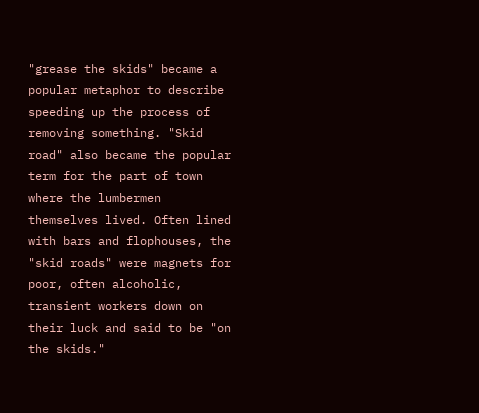"grease the skids" became a popular metaphor to describe speeding up the process of removing something. "Skid road" also became the popular term for the part of town where the lumbermen themselves lived. Often lined with bars and flophouses, the "skid roads" were magnets for poor, often alcoholic, transient workers down on their luck and said to be "on the skids."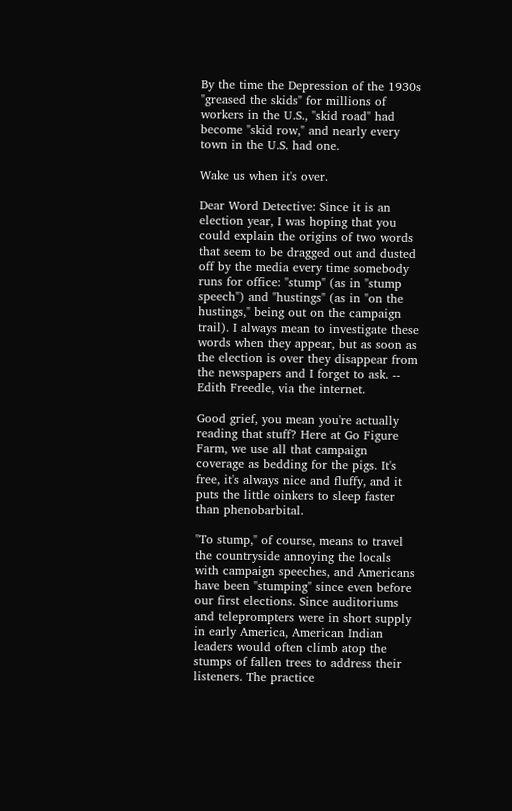By the time the Depression of the 1930s "greased the skids" for millions of workers in the U.S., "skid road" had become "skid row," and nearly every town in the U.S. had one.

Wake us when it's over.

Dear Word Detective: Since it is an election year, I was hoping that you could explain the origins of two words that seem to be dragged out and dusted off by the media every time somebody runs for office: "stump" (as in "stump speech") and "hustings" (as in "on the hustings," being out on the campaign trail). I always mean to investigate these words when they appear, but as soon as the election is over they disappear from the newspapers and I forget to ask. -- Edith Freedle, via the internet.

Good grief, you mean you're actually reading that stuff? Here at Go Figure Farm, we use all that campaign coverage as bedding for the pigs. It's free, it's always nice and fluffy, and it puts the little oinkers to sleep faster than phenobarbital.

"To stump," of course, means to travel the countryside annoying the locals with campaign speeches, and Americans have been "stumping" since even before our first elections. Since auditoriums and teleprompters were in short supply in early America, American Indian leaders would often climb atop the stumps of fallen trees to address their listeners. The practice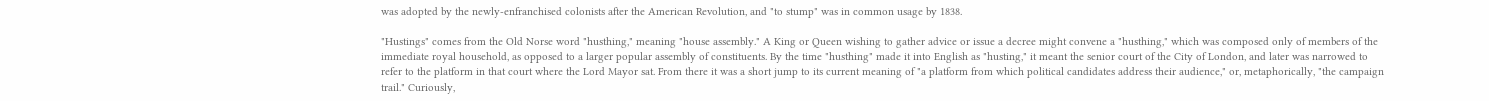was adopted by the newly-enfranchised colonists after the American Revolution, and "to stump" was in common usage by 1838.

"Hustings" comes from the Old Norse word "husthing," meaning "house assembly." A King or Queen wishing to gather advice or issue a decree might convene a "husthing," which was composed only of members of the immediate royal household, as opposed to a larger popular assembly of constituents. By the time "husthing" made it into English as "husting," it meant the senior court of the City of London, and later was narrowed to refer to the platform in that court where the Lord Mayor sat. From there it was a short jump to its current meaning of "a platform from which political candidates address their audience," or, metaphorically, "the campaign trail." Curiously,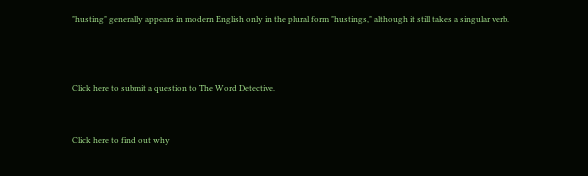"husting" generally appears in modern English only in the plural form "hustings," although it still takes a singular verb.



Click here to submit a question to The Word Detective.


Click here to find out why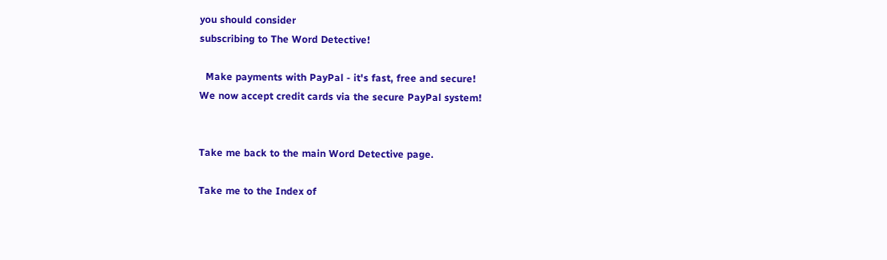you should consider
subscribing to The Word Detective!

  Make payments with PayPal - it's fast, free and secure!
We now accept credit cards via the secure PayPal system!


Take me back to the main Word Detective page.

Take me to the Index of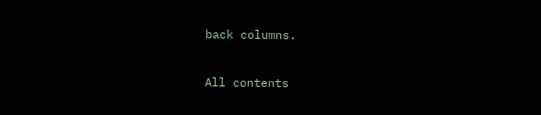back columns.

All contents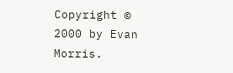Copyright © 2000 by Evan Morris.